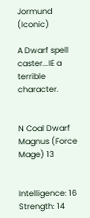Jormund (Iconic)

A Dwarf spell caster...IE a terrible character.


N Coal Dwarf Magnus (Force Mage) 13


Intelligence: 16
Strength: 14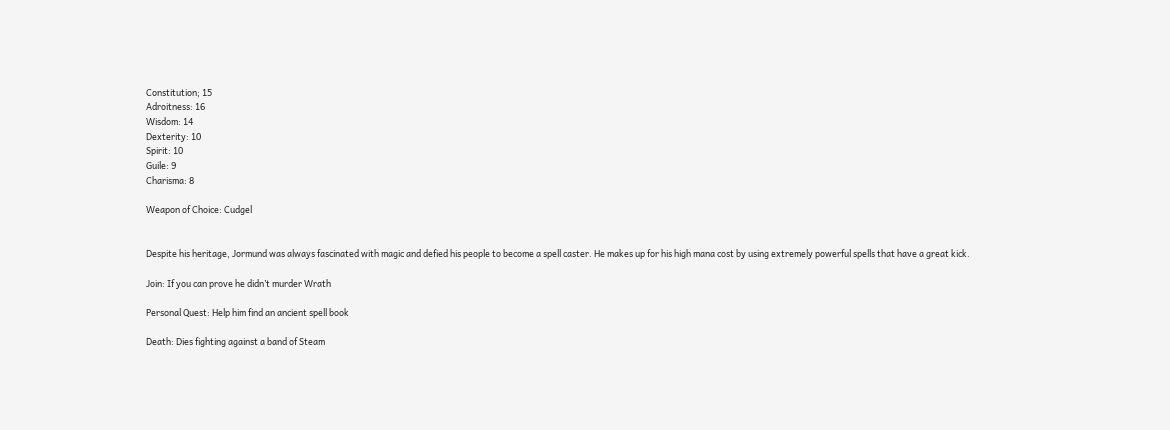Constitution; 15
Adroitness: 16
Wisdom: 14
Dexterity: 10
Spirit: 10
Guile: 9
Charisma: 8

Weapon of Choice: Cudgel


Despite his heritage, Jormund was always fascinated with magic and defied his people to become a spell caster. He makes up for his high mana cost by using extremely powerful spells that have a great kick.

Join: If you can prove he didn’t murder Wrath

Personal Quest: Help him find an ancient spell book

Death: Dies fighting against a band of Steam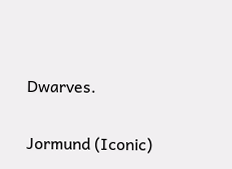Dwarves.

Jormund (Iconic)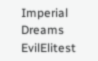Imperial Dreams EvilElitest